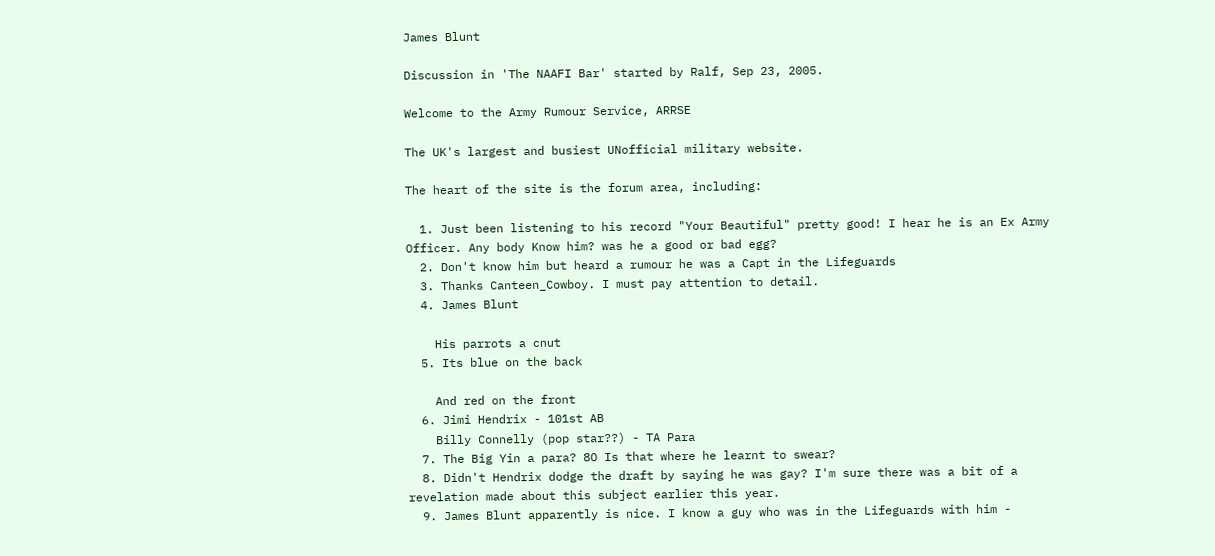James Blunt

Discussion in 'The NAAFI Bar' started by Ralf, Sep 23, 2005.

Welcome to the Army Rumour Service, ARRSE

The UK's largest and busiest UNofficial military website.

The heart of the site is the forum area, including:

  1. Just been listening to his record "Your Beautiful" pretty good! I hear he is an Ex Army Officer. Any body Know him? was he a good or bad egg?
  2. Don't know him but heard a rumour he was a Capt in the Lifeguards
  3. Thanks Canteen_Cowboy. I must pay attention to detail.
  4. James Blunt

    His parrots a cnut
  5. Its blue on the back

    And red on the front
  6. Jimi Hendrix - 101st AB
    Billy Connelly (pop star??) - TA Para
  7. The Big Yin a para? 8O Is that where he learnt to swear?
  8. Didn't Hendrix dodge the draft by saying he was gay? I'm sure there was a bit of a revelation made about this subject earlier this year.
  9. James Blunt apparently is nice. I know a guy who was in the Lifeguards with him -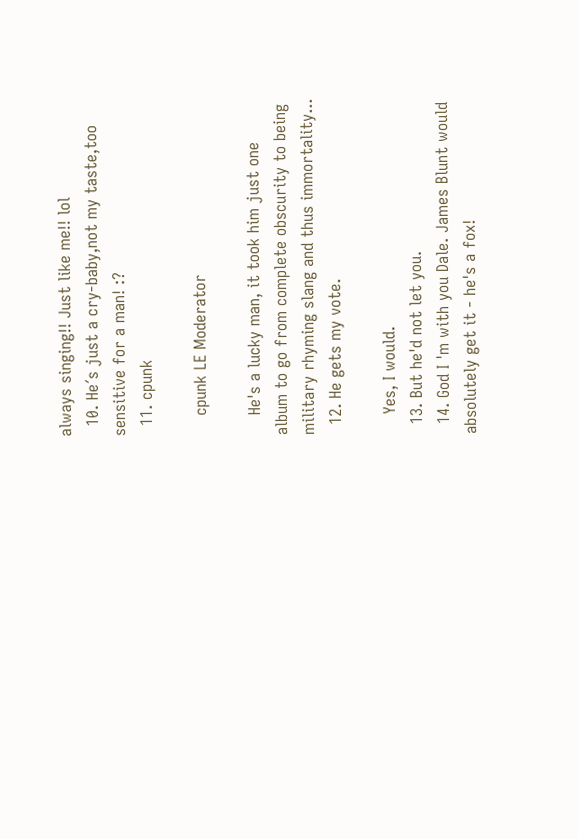always singing!! Just like me!! lol
  10. He´s just a cry-baby,not my taste,too sensitive for a man! :?
  11. cpunk

    cpunk LE Moderator

    He's a lucky man, it took him just one album to go from complete obscurity to being military rhyming slang and thus immortality...
  12. He gets my vote.

    Yes, I would.
  13. But he'd not let you.
  14. God I 'm with you Dale. James Blunt would absolutely get it - he's a fox!